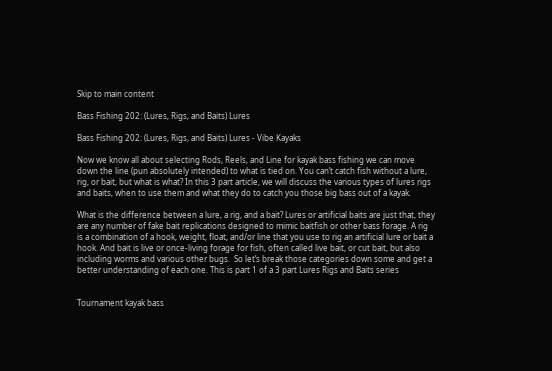Skip to main content

Bass Fishing 202: (Lures, Rigs, and Baits) Lures

Bass Fishing 202: (Lures, Rigs, and Baits) Lures - Vibe Kayaks

Now we know all about selecting Rods, Reels, and Line for kayak bass fishing we can move down the line (pun absolutely intended) to what is tied on. You can’t catch fish without a lure, rig, or bait, but what is what? In this 3 part article, we will discuss the various types of lures rigs and baits, when to use them and what they do to catch you those big bass out of a kayak.

What is the difference between a lure, a rig, and a bait? Lures or artificial baits are just that, they are any number of fake bait replications designed to mimic baitfish or other bass forage. A rig is a combination of a hook, weight, float, and/or line that you use to rig an artificial lure or bait a hook. And bait is live or once-living forage for fish, often called live bait, or cut bait, but also including worms and various other bugs.  So let’s break those categories down some and get a better understanding of each one. This is part 1 of a 3 part Lures Rigs and Baits series


Tournament kayak bass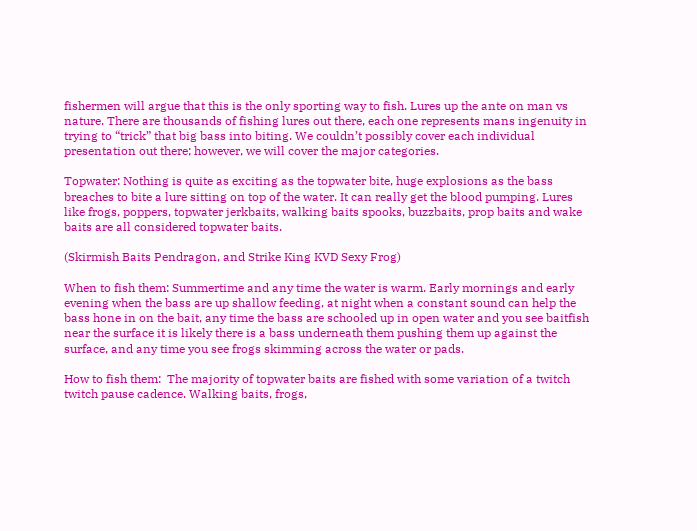fishermen will argue that this is the only sporting way to fish. Lures up the ante on man vs nature. There are thousands of fishing lures out there, each one represents mans ingenuity in trying to “trick” that big bass into biting. We couldn’t possibly cover each individual presentation out there; however, we will cover the major categories.

Topwater: Nothing is quite as exciting as the topwater bite, huge explosions as the bass breaches to bite a lure sitting on top of the water. It can really get the blood pumping. Lures like frogs, poppers, topwater jerkbaits, walking baits spooks, buzzbaits, prop baits and wake baits are all considered topwater baits.

(Skirmish Baits Pendragon, and Strike King KVD Sexy Frog)

When to fish them: Summertime and any time the water is warm. Early mornings and early evening when the bass are up shallow feeding, at night when a constant sound can help the bass hone in on the bait, any time the bass are schooled up in open water and you see baitfish near the surface it is likely there is a bass underneath them pushing them up against the surface, and any time you see frogs skimming across the water or pads.

How to fish them:  The majority of topwater baits are fished with some variation of a twitch twitch pause cadence. Walking baits, frogs,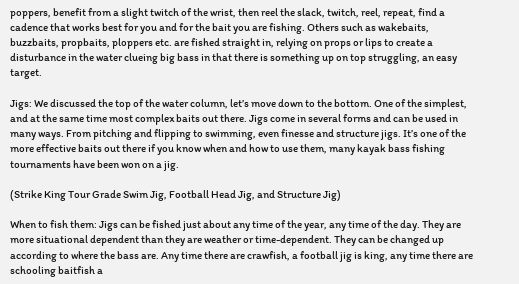poppers, benefit from a slight twitch of the wrist, then reel the slack, twitch, reel, repeat, find a cadence that works best for you and for the bait you are fishing. Others such as wakebaits, buzzbaits, propbaits, ploppers etc. are fished straight in, relying on props or lips to create a disturbance in the water clueing big bass in that there is something up on top struggling, an easy target.

Jigs: We discussed the top of the water column, let’s move down to the bottom. One of the simplest, and at the same time most complex baits out there. Jigs come in several forms and can be used in many ways. From pitching and flipping to swimming, even finesse and structure jigs. It’s one of the more effective baits out there if you know when and how to use them, many kayak bass fishing tournaments have been won on a jig.

(Strike King Tour Grade Swim Jig, Football Head Jig, and Structure Jig)

When to fish them: Jigs can be fished just about any time of the year, any time of the day. They are more situational dependent than they are weather or time-dependent. They can be changed up according to where the bass are. Any time there are crawfish, a football jig is king, any time there are schooling baitfish a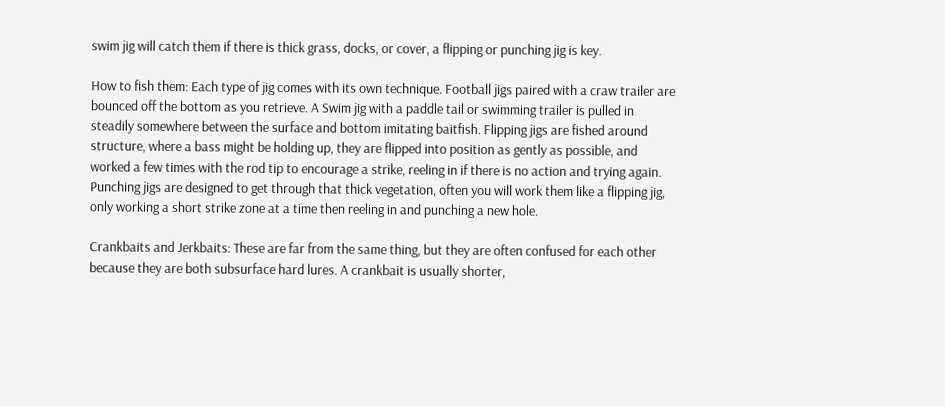swim jig will catch them if there is thick grass, docks, or cover, a flipping or punching jig is key.

How to fish them: Each type of jig comes with its own technique. Football jigs paired with a craw trailer are bounced off the bottom as you retrieve. A Swim jig with a paddle tail or swimming trailer is pulled in steadily somewhere between the surface and bottom imitating baitfish. Flipping jigs are fished around structure, where a bass might be holding up, they are flipped into position as gently as possible, and worked a few times with the rod tip to encourage a strike, reeling in if there is no action and trying again. Punching jigs are designed to get through that thick vegetation, often you will work them like a flipping jig, only working a short strike zone at a time then reeling in and punching a new hole.

Crankbaits and Jerkbaits: These are far from the same thing, but they are often confused for each other because they are both subsurface hard lures. A crankbait is usually shorter,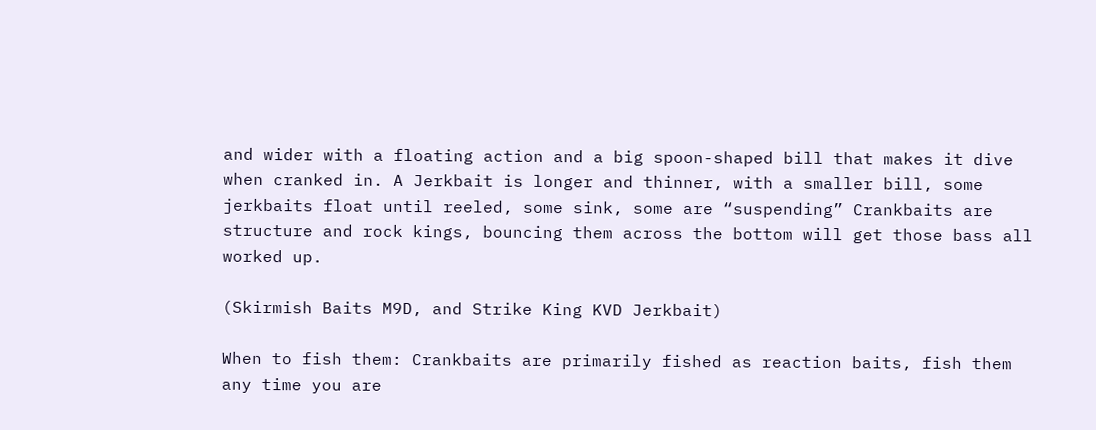and wider with a floating action and a big spoon-shaped bill that makes it dive when cranked in. A Jerkbait is longer and thinner, with a smaller bill, some jerkbaits float until reeled, some sink, some are “suspending” Crankbaits are structure and rock kings, bouncing them across the bottom will get those bass all worked up.

(Skirmish Baits M9D, and Strike King KVD Jerkbait)

When to fish them: Crankbaits are primarily fished as reaction baits, fish them any time you are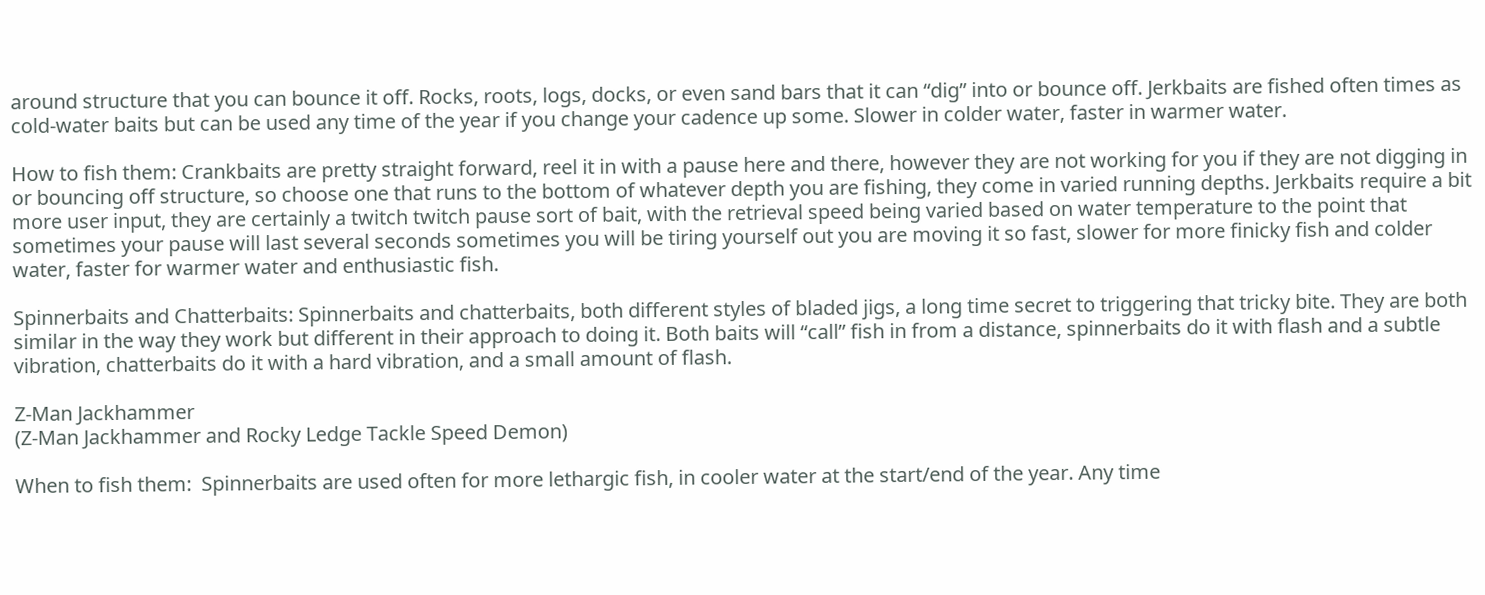around structure that you can bounce it off. Rocks, roots, logs, docks, or even sand bars that it can “dig” into or bounce off. Jerkbaits are fished often times as cold-water baits but can be used any time of the year if you change your cadence up some. Slower in colder water, faster in warmer water.

How to fish them: Crankbaits are pretty straight forward, reel it in with a pause here and there, however they are not working for you if they are not digging in or bouncing off structure, so choose one that runs to the bottom of whatever depth you are fishing, they come in varied running depths. Jerkbaits require a bit more user input, they are certainly a twitch twitch pause sort of bait, with the retrieval speed being varied based on water temperature to the point that sometimes your pause will last several seconds sometimes you will be tiring yourself out you are moving it so fast, slower for more finicky fish and colder water, faster for warmer water and enthusiastic fish.

Spinnerbaits and Chatterbaits: Spinnerbaits and chatterbaits, both different styles of bladed jigs, a long time secret to triggering that tricky bite. They are both similar in the way they work but different in their approach to doing it. Both baits will “call” fish in from a distance, spinnerbaits do it with flash and a subtle vibration, chatterbaits do it with a hard vibration, and a small amount of flash.

Z-Man Jackhammer
(Z-Man Jackhammer and Rocky Ledge Tackle Speed Demon)

When to fish them:  Spinnerbaits are used often for more lethargic fish, in cooler water at the start/end of the year. Any time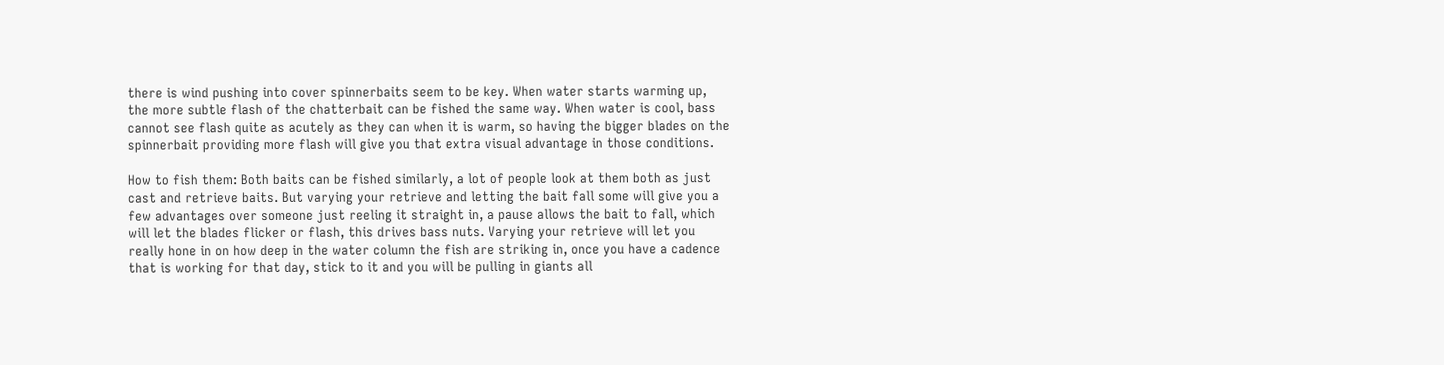there is wind pushing into cover spinnerbaits seem to be key. When water starts warming up, the more subtle flash of the chatterbait can be fished the same way. When water is cool, bass cannot see flash quite as acutely as they can when it is warm, so having the bigger blades on the spinnerbait providing more flash will give you that extra visual advantage in those conditions.

How to fish them: Both baits can be fished similarly, a lot of people look at them both as just cast and retrieve baits. But varying your retrieve and letting the bait fall some will give you a few advantages over someone just reeling it straight in, a pause allows the bait to fall, which will let the blades flicker or flash, this drives bass nuts. Varying your retrieve will let you really hone in on how deep in the water column the fish are striking in, once you have a cadence that is working for that day, stick to it and you will be pulling in giants all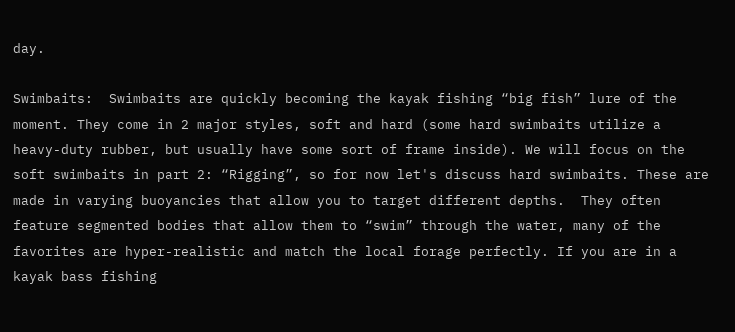day.

Swimbaits:  Swimbaits are quickly becoming the kayak fishing “big fish” lure of the moment. They come in 2 major styles, soft and hard (some hard swimbaits utilize a heavy-duty rubber, but usually have some sort of frame inside). We will focus on the soft swimbaits in part 2: “Rigging”, so for now let's discuss hard swimbaits. These are made in varying buoyancies that allow you to target different depths.  They often feature segmented bodies that allow them to “swim” through the water, many of the favorites are hyper-realistic and match the local forage perfectly. If you are in a kayak bass fishing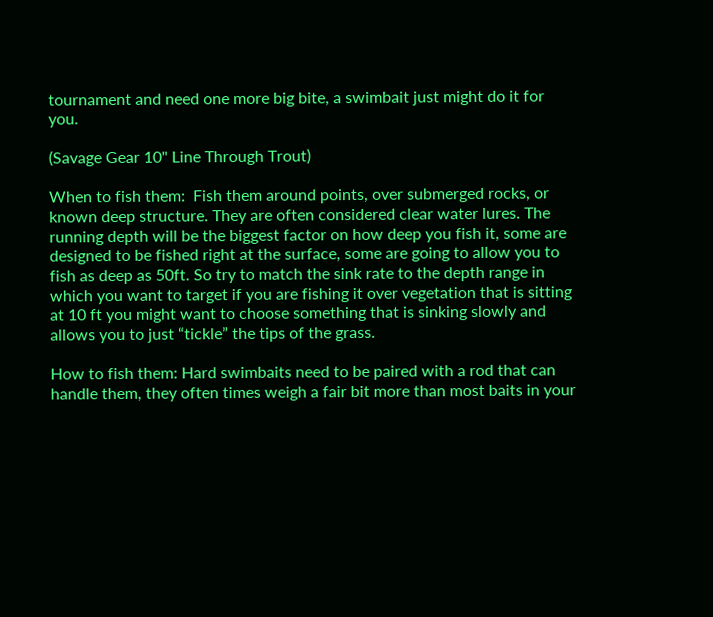tournament and need one more big bite, a swimbait just might do it for you.

(Savage Gear 10" Line Through Trout)

When to fish them:  Fish them around points, over submerged rocks, or known deep structure. They are often considered clear water lures. The running depth will be the biggest factor on how deep you fish it, some are designed to be fished right at the surface, some are going to allow you to fish as deep as 50ft. So try to match the sink rate to the depth range in which you want to target if you are fishing it over vegetation that is sitting at 10 ft you might want to choose something that is sinking slowly and allows you to just “tickle” the tips of the grass.

How to fish them: Hard swimbaits need to be paired with a rod that can handle them, they often times weigh a fair bit more than most baits in your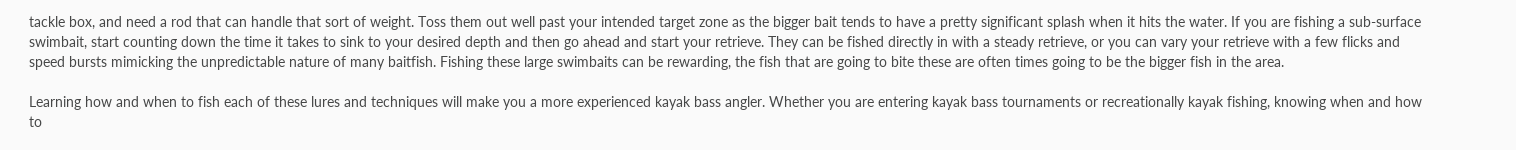tackle box, and need a rod that can handle that sort of weight. Toss them out well past your intended target zone as the bigger bait tends to have a pretty significant splash when it hits the water. If you are fishing a sub-surface swimbait, start counting down the time it takes to sink to your desired depth and then go ahead and start your retrieve. They can be fished directly in with a steady retrieve, or you can vary your retrieve with a few flicks and speed bursts mimicking the unpredictable nature of many baitfish. Fishing these large swimbaits can be rewarding, the fish that are going to bite these are often times going to be the bigger fish in the area.

Learning how and when to fish each of these lures and techniques will make you a more experienced kayak bass angler. Whether you are entering kayak bass tournaments or recreationally kayak fishing, knowing when and how to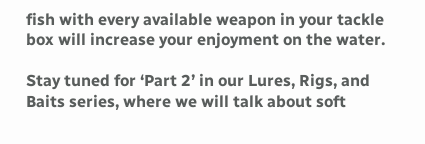fish with every available weapon in your tackle box will increase your enjoyment on the water.

Stay tuned for ‘Part 2’ in our Lures, Rigs, and Baits series, where we will talk about soft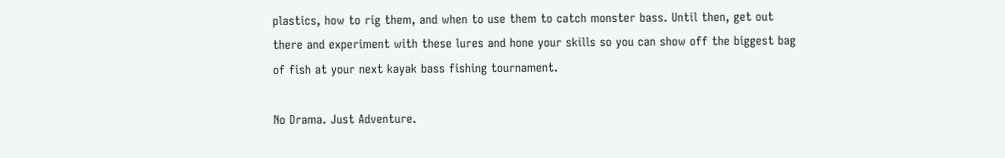plastics, how to rig them, and when to use them to catch monster bass. Until then, get out there and experiment with these lures and hone your skills so you can show off the biggest bag of fish at your next kayak bass fishing tournament.

No Drama. Just Adventure.